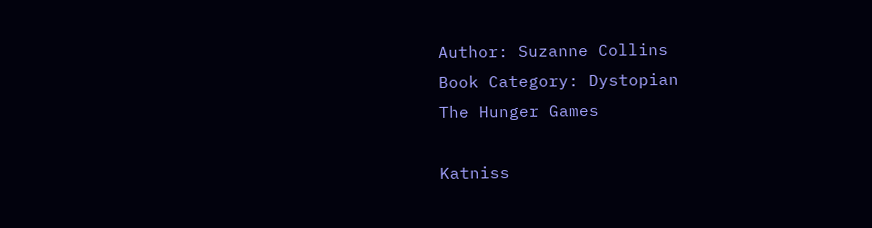Author: Suzanne Collins
Book Category: Dystopian
The Hunger Games

Katniss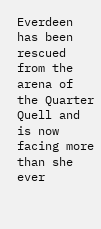Everdeen has been rescued from the arena of the Quarter Quell and is now facing more than she ever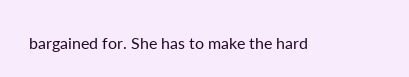bargained for. She has to make the hard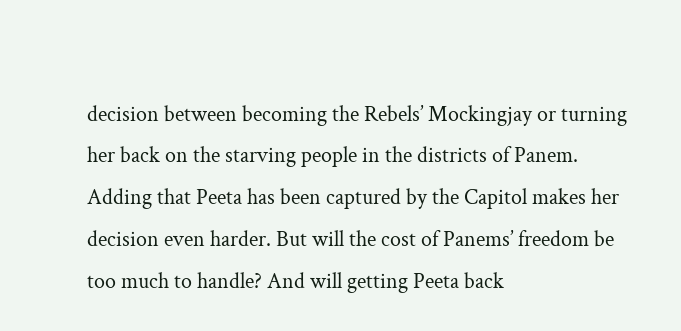decision between becoming the Rebels’ Mockingjay or turning her back on the starving people in the districts of Panem. Adding that Peeta has been captured by the Capitol makes her decision even harder. But will the cost of Panems’ freedom be too much to handle? And will getting Peeta back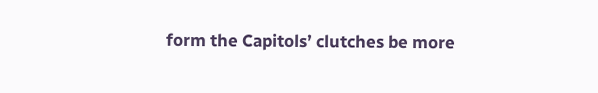form the Capitols’ clutches be more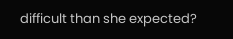difficult than she expected?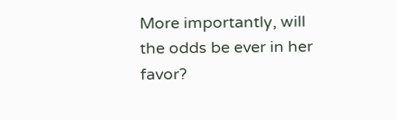More importantly, will the odds be ever in her favor?